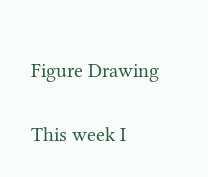Figure Drawing

This week I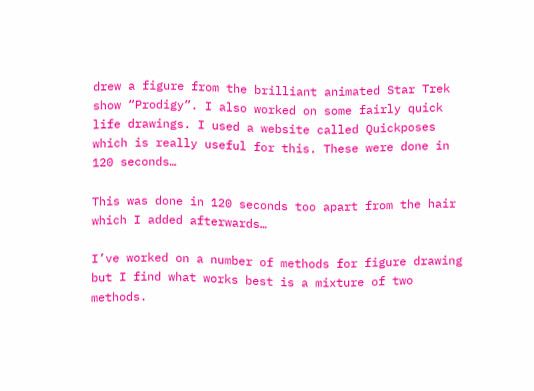drew a figure from the brilliant animated Star Trek show “Prodigy”. I also worked on some fairly quick life drawings. I used a website called Quickposes which is really useful for this. These were done in 120 seconds…

This was done in 120 seconds too apart from the hair which I added afterwards…

I’ve worked on a number of methods for figure drawing but I find what works best is a mixture of two methods.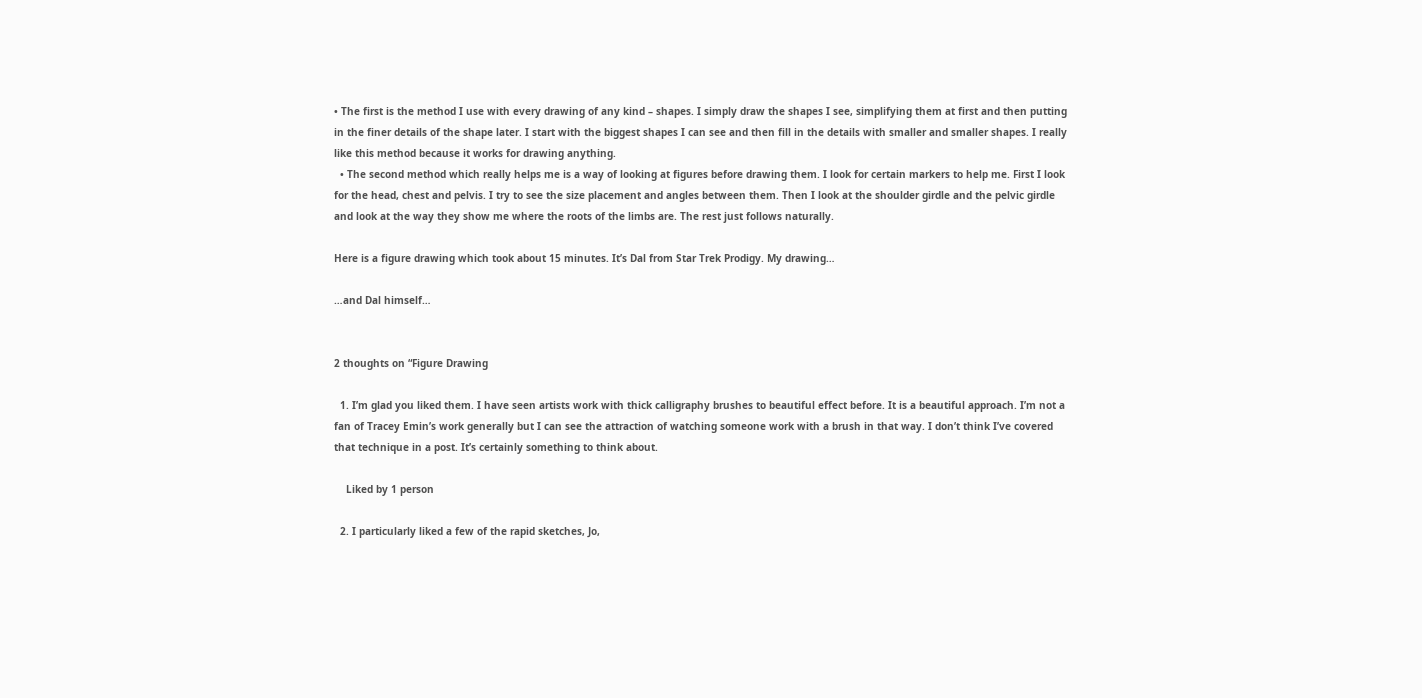• The first is the method I use with every drawing of any kind – shapes. I simply draw the shapes I see, simplifying them at first and then putting in the finer details of the shape later. I start with the biggest shapes I can see and then fill in the details with smaller and smaller shapes. I really like this method because it works for drawing anything.
  • The second method which really helps me is a way of looking at figures before drawing them. I look for certain markers to help me. First I look for the head, chest and pelvis. I try to see the size placement and angles between them. Then I look at the shoulder girdle and the pelvic girdle and look at the way they show me where the roots of the limbs are. The rest just follows naturally.

Here is a figure drawing which took about 15 minutes. It’s Dal from Star Trek Prodigy. My drawing…

…and Dal himself…


2 thoughts on “Figure Drawing

  1. I’m glad you liked them. I have seen artists work with thick calligraphy brushes to beautiful effect before. It is a beautiful approach. I’m not a fan of Tracey Emin’s work generally but I can see the attraction of watching someone work with a brush in that way. I don’t think I’ve covered that technique in a post. It’s certainly something to think about.

    Liked by 1 person

  2. I particularly liked a few of the rapid sketches, Jo,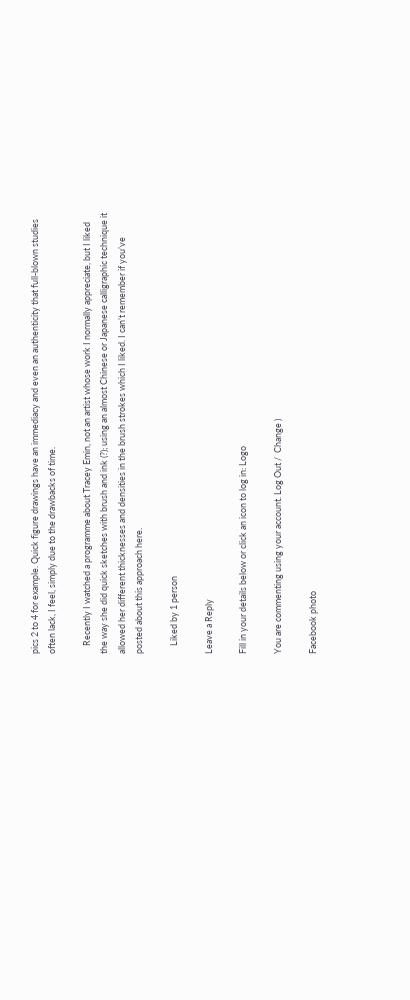pics 2 to 4 for example. Quick figure drawings have an immediacy and even an authenticity that full-blown studies often lack, I feel, simply due to the drawbacks of time.

    Recently I watched a programme about Tracey Emin, not an artist whose work I normally appreciate, but I liked the way she did quick sketches with brush and ink (?); using an almost Chinese or Japanese calligraphic technique it allowed her different thicknesses and densities in the brush strokes which I liked. I can’t remember if you’ve posted about this approach here.

    Liked by 1 person

Leave a Reply

Fill in your details below or click an icon to log in: Logo

You are commenting using your account. Log Out /  Change )

Facebook photo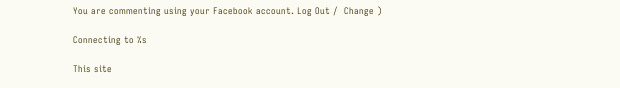You are commenting using your Facebook account. Log Out /  Change )

Connecting to %s

This site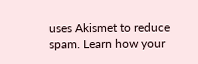uses Akismet to reduce spam. Learn how your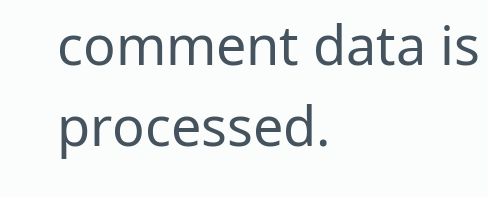comment data is processed.